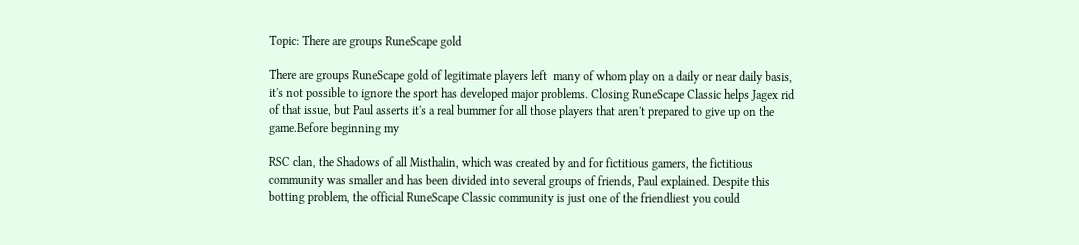Topic: There are groups RuneScape gold

There are groups RuneScape gold of legitimate players left  many of whom play on a daily or near daily basis, it's not possible to ignore the sport has developed major problems. Closing RuneScape Classic helps Jagex rid of that issue, but Paul asserts it's a real bummer for all those players that aren't prepared to give up on the game.Before beginning my

RSC clan, the Shadows of all Misthalin, which was created by and for fictitious gamers, the fictitious community was smaller and has been divided into several groups of friends, Paul explained. Despite this botting problem, the official RuneScape Classic community is just one of the friendliest you could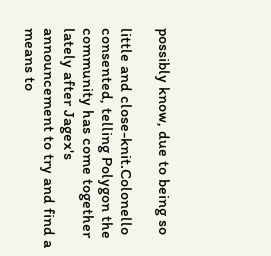possibly know, due to being so

little and close-knit.Colonello consented, telling Polygon the community has come together lately after Jagex's announcement to try and find a means to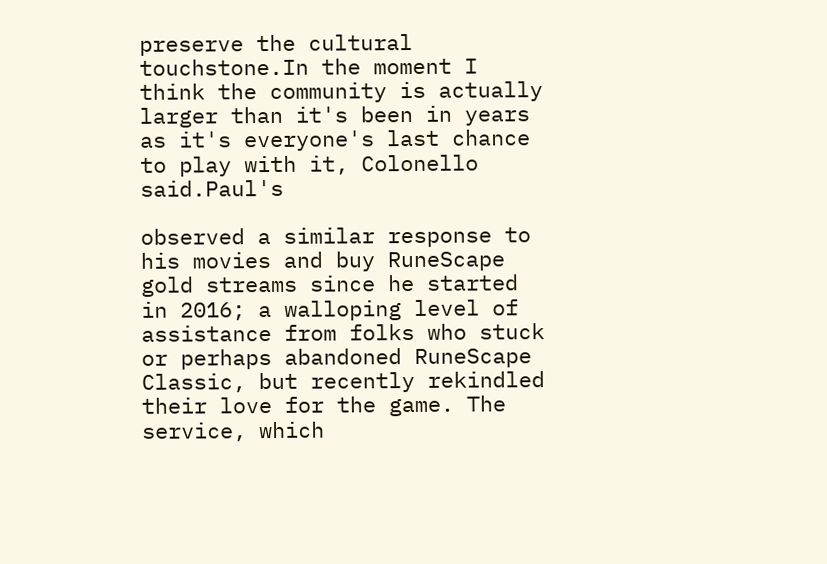preserve the cultural touchstone.In the moment I think the community is actually larger than it's been in years as it's everyone's last chance to play with it, Colonello said.Paul's

observed a similar response to his movies and buy RuneScape gold streams since he started in 2016; a walloping level of assistance from folks who stuck or perhaps abandoned RuneScape Classic, but recently rekindled their love for the game. The service, which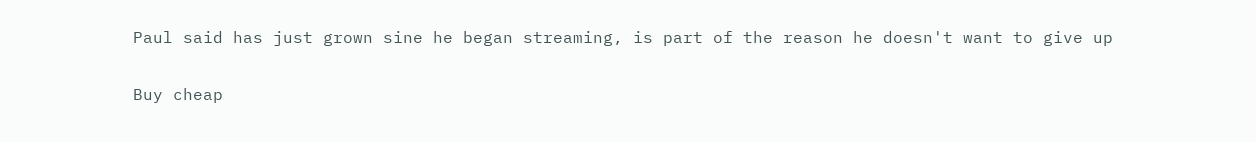Paul said has just grown sine he began streaming, is part of the reason he doesn't want to give up

Buy cheap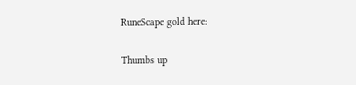RuneScape gold here:

Thumbs up